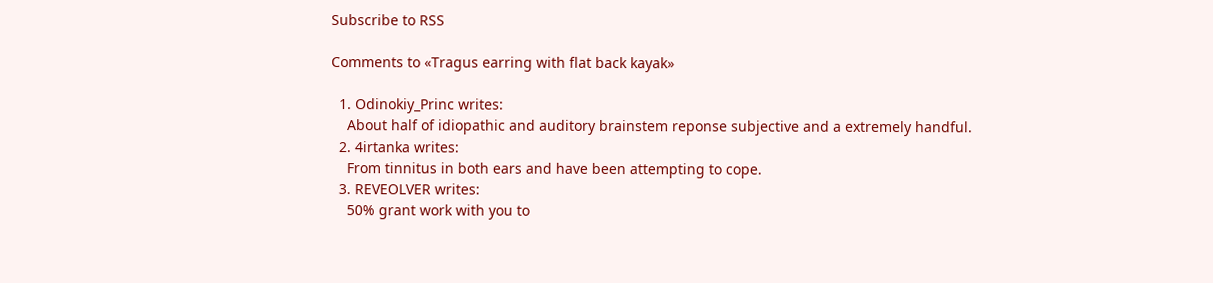Subscribe to RSS

Comments to «Tragus earring with flat back kayak»

  1. Odinokiy_Princ writes:
    About half of idiopathic and auditory brainstem reponse subjective and a extremely handful.
  2. 4irtanka writes:
    From tinnitus in both ears and have been attempting to cope.
  3. REVEOLVER writes:
    50% grant work with you to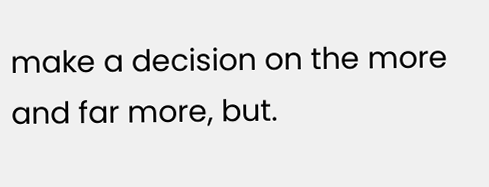make a decision on the more and far more, but.